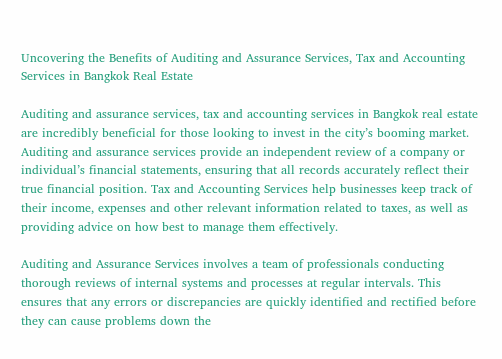Uncovering the Benefits of Auditing and Assurance Services, Tax and Accounting Services in Bangkok Real Estate

Auditing and assurance services, tax and accounting services in Bangkok real estate are incredibly beneficial for those looking to invest in the city’s booming market. Auditing and assurance services provide an independent review of a company or individual’s financial statements, ensuring that all records accurately reflect their true financial position. Tax and Accounting Services help businesses keep track of their income, expenses and other relevant information related to taxes, as well as providing advice on how best to manage them effectively.

Auditing and Assurance Services involves a team of professionals conducting thorough reviews of internal systems and processes at regular intervals. This ensures that any errors or discrepancies are quickly identified and rectified before they can cause problems down the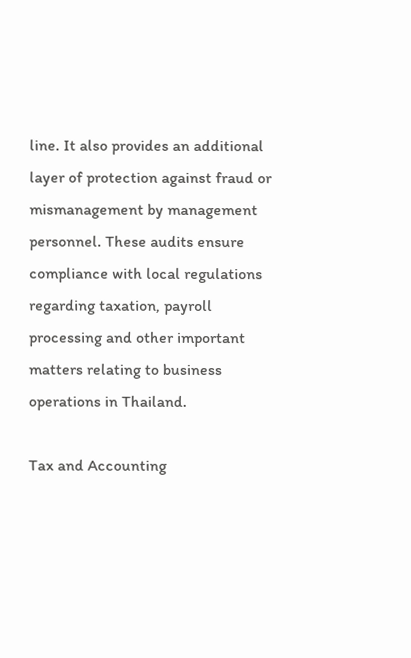line. It also provides an additional layer of protection against fraud or mismanagement by management personnel. These audits ensure compliance with local regulations regarding taxation, payroll processing and other important matters relating to business operations in Thailand.

Tax and Accounting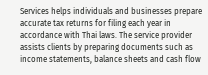Services helps individuals and businesses prepare accurate tax returns for filing each year in accordance with Thai laws. The service provider assists clients by preparing documents such as income statements, balance sheets and cash flow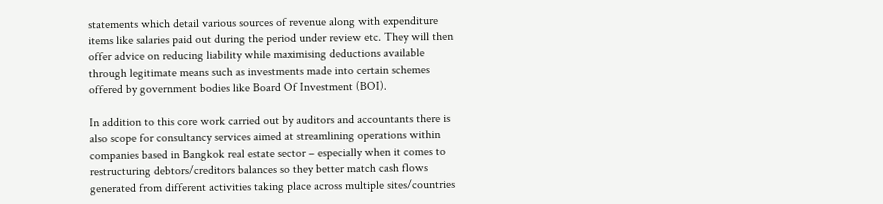statements which detail various sources of revenue along with expenditure items like salaries paid out during the period under review etc. They will then offer advice on reducing liability while maximising deductions available through legitimate means such as investments made into certain schemes offered by government bodies like Board Of Investment (BOI).

In addition to this core work carried out by auditors and accountants there is also scope for consultancy services aimed at streamlining operations within companies based in Bangkok real estate sector – especially when it comes to restructuring debtors/creditors balances so they better match cash flows generated from different activities taking place across multiple sites/countries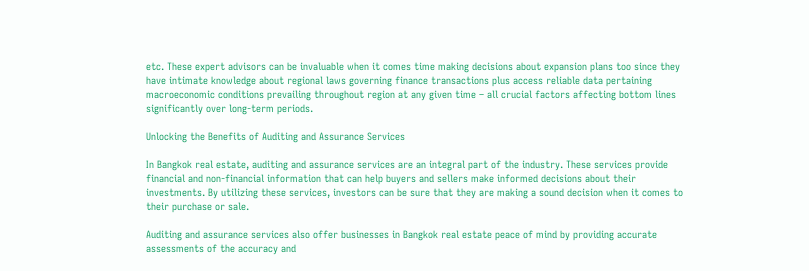etc. These expert advisors can be invaluable when it comes time making decisions about expansion plans too since they have intimate knowledge about regional laws governing finance transactions plus access reliable data pertaining macroeconomic conditions prevailing throughout region at any given time – all crucial factors affecting bottom lines significantly over long-term periods.

Unlocking the Benefits of Auditing and Assurance Services

In Bangkok real estate, auditing and assurance services are an integral part of the industry. These services provide financial and non-financial information that can help buyers and sellers make informed decisions about their investments. By utilizing these services, investors can be sure that they are making a sound decision when it comes to their purchase or sale.

Auditing and assurance services also offer businesses in Bangkok real estate peace of mind by providing accurate assessments of the accuracy and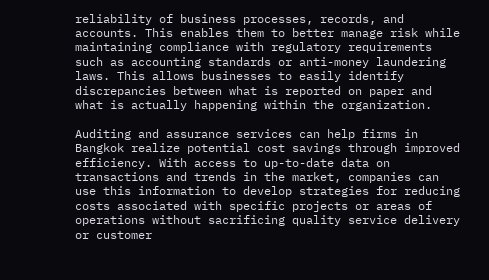reliability of business processes, records, and accounts. This enables them to better manage risk while maintaining compliance with regulatory requirements such as accounting standards or anti-money laundering laws. This allows businesses to easily identify discrepancies between what is reported on paper and what is actually happening within the organization.

Auditing and assurance services can help firms in Bangkok realize potential cost savings through improved efficiency. With access to up-to-date data on transactions and trends in the market, companies can use this information to develop strategies for reducing costs associated with specific projects or areas of operations without sacrificing quality service delivery or customer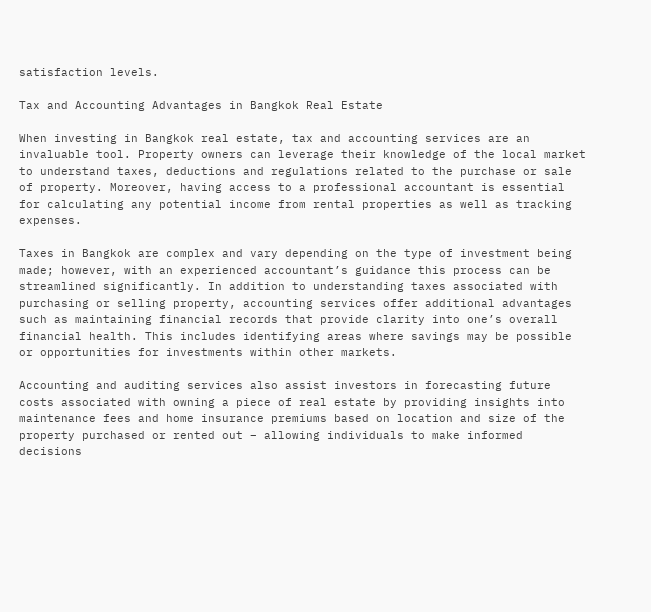satisfaction levels.

Tax and Accounting Advantages in Bangkok Real Estate

When investing in Bangkok real estate, tax and accounting services are an invaluable tool. Property owners can leverage their knowledge of the local market to understand taxes, deductions and regulations related to the purchase or sale of property. Moreover, having access to a professional accountant is essential for calculating any potential income from rental properties as well as tracking expenses.

Taxes in Bangkok are complex and vary depending on the type of investment being made; however, with an experienced accountant’s guidance this process can be streamlined significantly. In addition to understanding taxes associated with purchasing or selling property, accounting services offer additional advantages such as maintaining financial records that provide clarity into one’s overall financial health. This includes identifying areas where savings may be possible or opportunities for investments within other markets.

Accounting and auditing services also assist investors in forecasting future costs associated with owning a piece of real estate by providing insights into maintenance fees and home insurance premiums based on location and size of the property purchased or rented out – allowing individuals to make informed decisions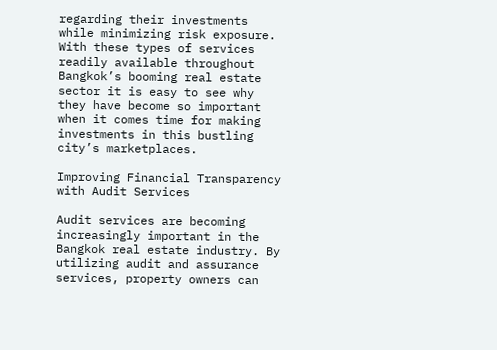regarding their investments while minimizing risk exposure. With these types of services readily available throughout Bangkok’s booming real estate sector it is easy to see why they have become so important when it comes time for making investments in this bustling city’s marketplaces.

Improving Financial Transparency with Audit Services

Audit services are becoming increasingly important in the Bangkok real estate industry. By utilizing audit and assurance services, property owners can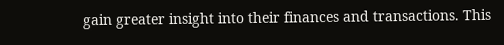gain greater insight into their finances and transactions. This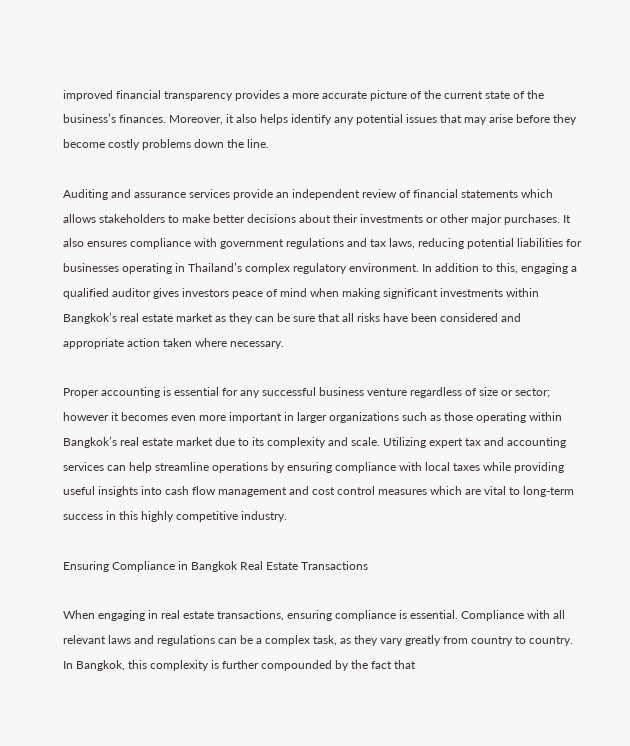improved financial transparency provides a more accurate picture of the current state of the business’s finances. Moreover, it also helps identify any potential issues that may arise before they become costly problems down the line.

Auditing and assurance services provide an independent review of financial statements which allows stakeholders to make better decisions about their investments or other major purchases. It also ensures compliance with government regulations and tax laws, reducing potential liabilities for businesses operating in Thailand’s complex regulatory environment. In addition to this, engaging a qualified auditor gives investors peace of mind when making significant investments within Bangkok’s real estate market as they can be sure that all risks have been considered and appropriate action taken where necessary.

Proper accounting is essential for any successful business venture regardless of size or sector; however it becomes even more important in larger organizations such as those operating within Bangkok’s real estate market due to its complexity and scale. Utilizing expert tax and accounting services can help streamline operations by ensuring compliance with local taxes while providing useful insights into cash flow management and cost control measures which are vital to long-term success in this highly competitive industry.

Ensuring Compliance in Bangkok Real Estate Transactions

When engaging in real estate transactions, ensuring compliance is essential. Compliance with all relevant laws and regulations can be a complex task, as they vary greatly from country to country. In Bangkok, this complexity is further compounded by the fact that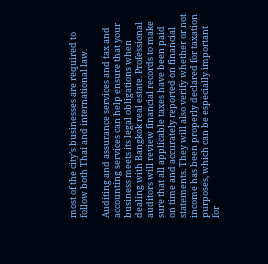most of the city’s businesses are required to follow both Thai and international law.

Auditing and assurance services and tax and accounting services can help ensure that your business meets its legal obligations when dealing with Bangkok real estate. Professional auditors will review financial records to make sure that all applicable taxes have been paid on time and accurately reported on financial statements. They will also verify whether or not income has been properly declared for taxation purposes, which can be especially important for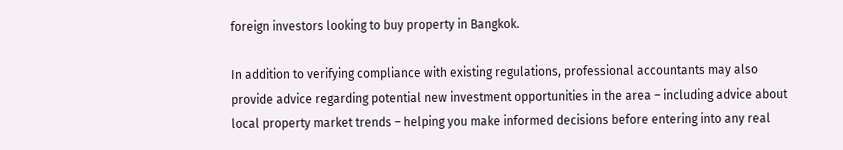foreign investors looking to buy property in Bangkok.

In addition to verifying compliance with existing regulations, professional accountants may also provide advice regarding potential new investment opportunities in the area – including advice about local property market trends – helping you make informed decisions before entering into any real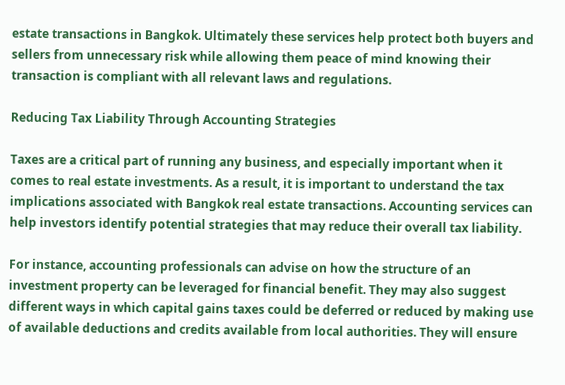estate transactions in Bangkok. Ultimately these services help protect both buyers and sellers from unnecessary risk while allowing them peace of mind knowing their transaction is compliant with all relevant laws and regulations.

Reducing Tax Liability Through Accounting Strategies

Taxes are a critical part of running any business, and especially important when it comes to real estate investments. As a result, it is important to understand the tax implications associated with Bangkok real estate transactions. Accounting services can help investors identify potential strategies that may reduce their overall tax liability.

For instance, accounting professionals can advise on how the structure of an investment property can be leveraged for financial benefit. They may also suggest different ways in which capital gains taxes could be deferred or reduced by making use of available deductions and credits available from local authorities. They will ensure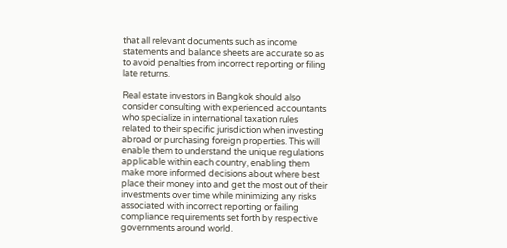that all relevant documents such as income statements and balance sheets are accurate so as to avoid penalties from incorrect reporting or filing late returns.

Real estate investors in Bangkok should also consider consulting with experienced accountants who specialize in international taxation rules related to their specific jurisdiction when investing abroad or purchasing foreign properties. This will enable them to understand the unique regulations applicable within each country, enabling them make more informed decisions about where best place their money into and get the most out of their investments over time while minimizing any risks associated with incorrect reporting or failing compliance requirements set forth by respective governments around world.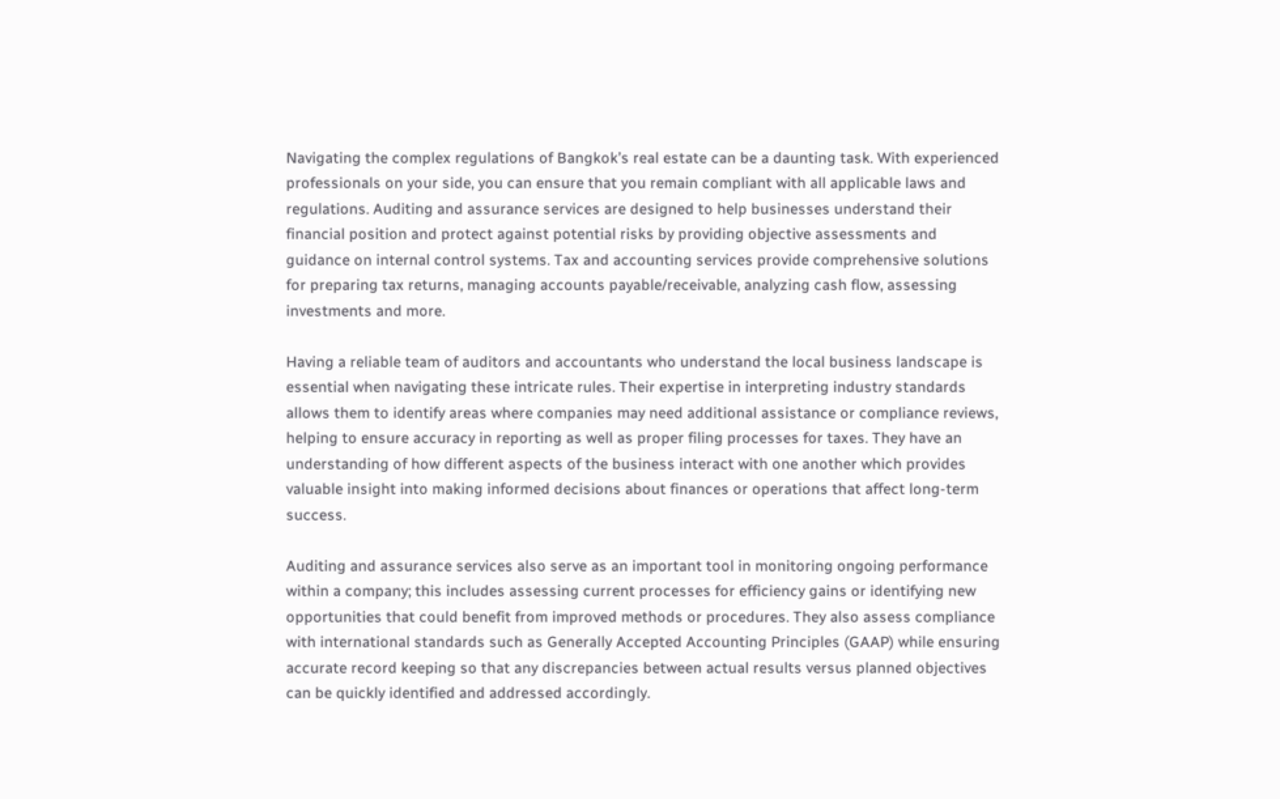Navigating the complex regulations of Bangkok’s real estate can be a daunting task. With experienced professionals on your side, you can ensure that you remain compliant with all applicable laws and regulations. Auditing and assurance services are designed to help businesses understand their financial position and protect against potential risks by providing objective assessments and guidance on internal control systems. Tax and accounting services provide comprehensive solutions for preparing tax returns, managing accounts payable/receivable, analyzing cash flow, assessing investments and more.

Having a reliable team of auditors and accountants who understand the local business landscape is essential when navigating these intricate rules. Their expertise in interpreting industry standards allows them to identify areas where companies may need additional assistance or compliance reviews, helping to ensure accuracy in reporting as well as proper filing processes for taxes. They have an understanding of how different aspects of the business interact with one another which provides valuable insight into making informed decisions about finances or operations that affect long-term success.

Auditing and assurance services also serve as an important tool in monitoring ongoing performance within a company; this includes assessing current processes for efficiency gains or identifying new opportunities that could benefit from improved methods or procedures. They also assess compliance with international standards such as Generally Accepted Accounting Principles (GAAP) while ensuring accurate record keeping so that any discrepancies between actual results versus planned objectives can be quickly identified and addressed accordingly.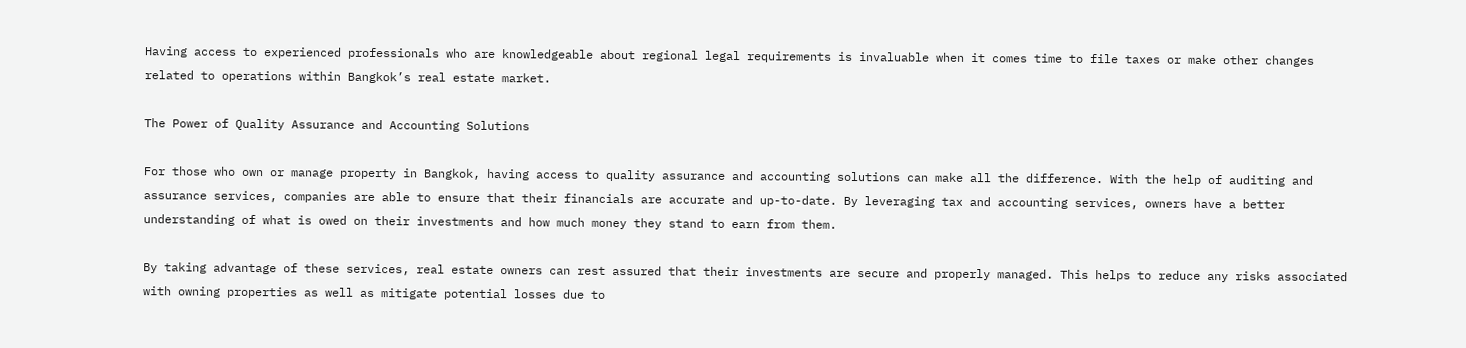Having access to experienced professionals who are knowledgeable about regional legal requirements is invaluable when it comes time to file taxes or make other changes related to operations within Bangkok’s real estate market.

The Power of Quality Assurance and Accounting Solutions

For those who own or manage property in Bangkok, having access to quality assurance and accounting solutions can make all the difference. With the help of auditing and assurance services, companies are able to ensure that their financials are accurate and up-to-date. By leveraging tax and accounting services, owners have a better understanding of what is owed on their investments and how much money they stand to earn from them.

By taking advantage of these services, real estate owners can rest assured that their investments are secure and properly managed. This helps to reduce any risks associated with owning properties as well as mitigate potential losses due to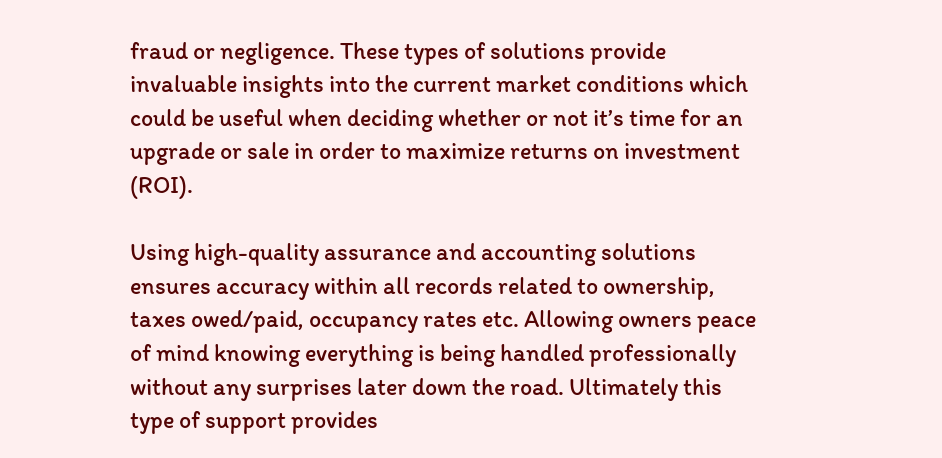fraud or negligence. These types of solutions provide invaluable insights into the current market conditions which could be useful when deciding whether or not it’s time for an upgrade or sale in order to maximize returns on investment (ROI).

Using high-quality assurance and accounting solutions ensures accuracy within all records related to ownership, taxes owed/paid, occupancy rates etc. Allowing owners peace of mind knowing everything is being handled professionally without any surprises later down the road. Ultimately this type of support provides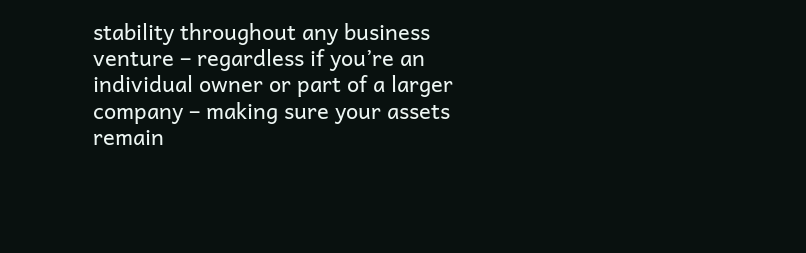stability throughout any business venture – regardless if you’re an individual owner or part of a larger company – making sure your assets remain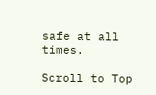safe at all times.

Scroll to Top